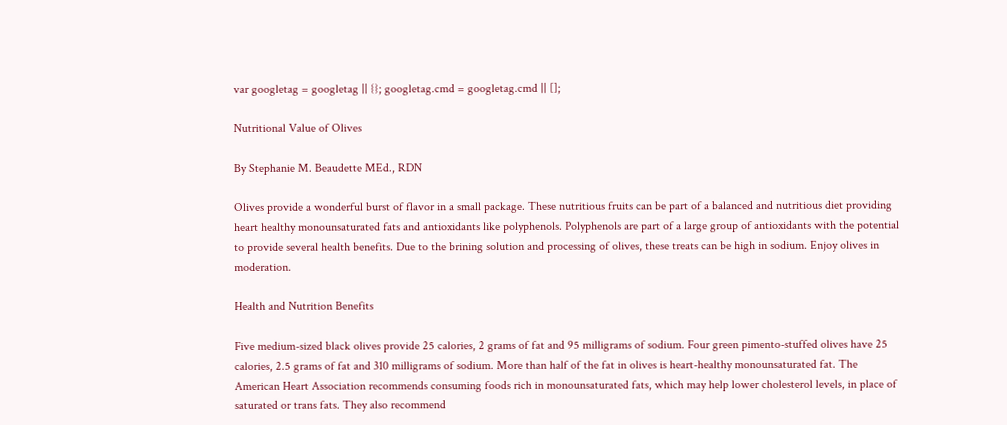var googletag = googletag || {}; googletag.cmd = googletag.cmd || [];

Nutritional Value of Olives

By Stephanie M. Beaudette MEd., RDN

Olives provide a wonderful burst of flavor in a small package. These nutritious fruits can be part of a balanced and nutritious diet providing heart healthy monounsaturated fats and antioxidants like polyphenols. Polyphenols are part of a large group of antioxidants with the potential to provide several health benefits. Due to the brining solution and processing of olives, these treats can be high in sodium. Enjoy olives in moderation.

Health and Nutrition Benefits

Five medium-sized black olives provide 25 calories, 2 grams of fat and 95 milligrams of sodium. Four green pimento-stuffed olives have 25 calories, 2.5 grams of fat and 310 milligrams of sodium. More than half of the fat in olives is heart-healthy monounsaturated fat. The American Heart Association recommends consuming foods rich in monounsaturated fats, which may help lower cholesterol levels, in place of saturated or trans fats. They also recommend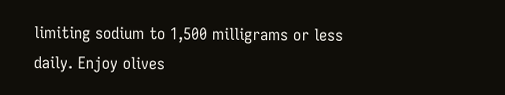limiting sodium to 1,500 milligrams or less daily. Enjoy olives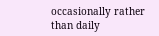occasionally rather than daily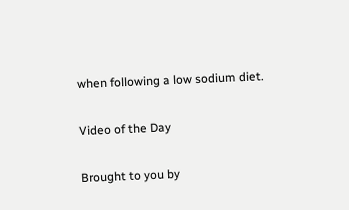when following a low sodium diet.

Video of the Day

Brought to you by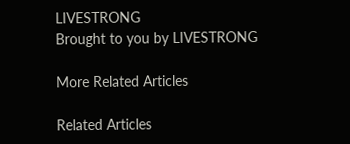LIVESTRONG
Brought to you by LIVESTRONG

More Related Articles

Related Articles